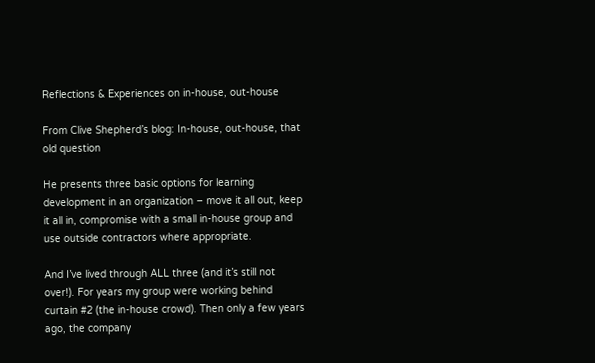Reflections & Experiences on in-house, out-house

From Clive Shepherd’s blog: In-house, out-house, that old question

He presents three basic options for learning development in an organization – move it all out, keep it all in, compromise with a small in-house group and use outside contractors where appropriate.

And I’ve lived through ALL three (and it’s still not over!). For years my group were working behind curtain #2 (the in-house crowd). Then only a few years ago, the company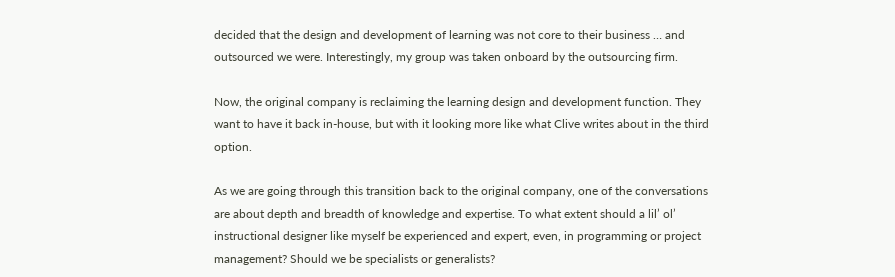decided that the design and development of learning was not core to their business … and outsourced we were. Interestingly, my group was taken onboard by the outsourcing firm.

Now, the original company is reclaiming the learning design and development function. They want to have it back in-house, but with it looking more like what Clive writes about in the third option.

As we are going through this transition back to the original company, one of the conversations are about depth and breadth of knowledge and expertise. To what extent should a lil’ ol’ instructional designer like myself be experienced and expert, even, in programming or project management? Should we be specialists or generalists?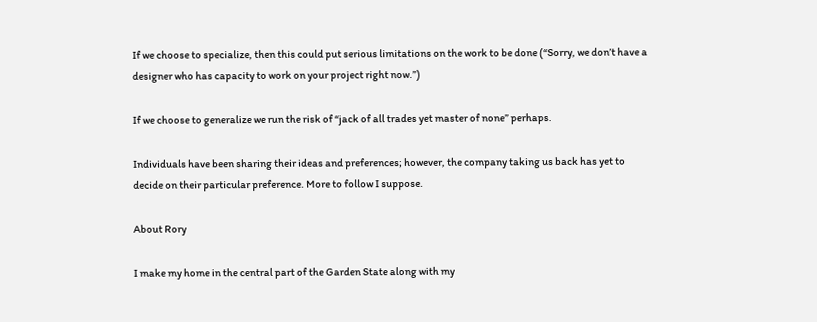If we choose to specialize, then this could put serious limitations on the work to be done (“Sorry, we don’t have a designer who has capacity to work on your project right now.”)

If we choose to generalize we run the risk of “jack of all trades yet master of none” perhaps.

Individuals have been sharing their ideas and preferences; however, the company taking us back has yet to decide on their particular preference. More to follow I suppose.

About Rory

I make my home in the central part of the Garden State along with my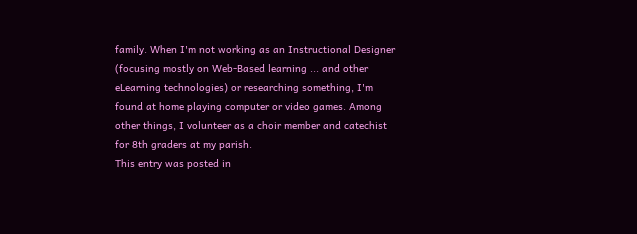family. When I'm not working as an Instructional Designer (focusing mostly on Web-Based learning ... and other eLearning technologies) or researching something, I'm found at home playing computer or video games. Among other things, I volunteer as a choir member and catechist for 8th graders at my parish.
This entry was posted in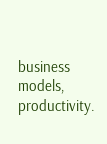business models, productivity.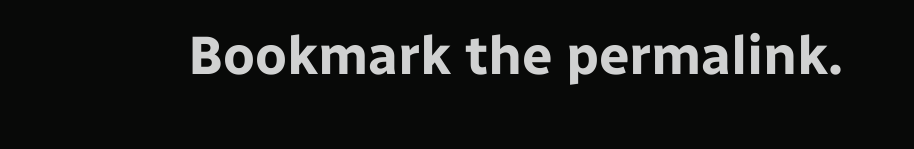Bookmark the permalink.